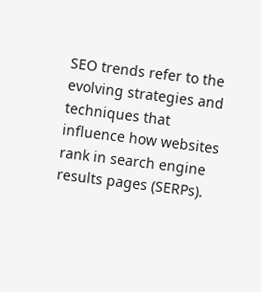SEO trends refer to the evolving strategies and techniques that influence how websites rank in search engine results pages (SERPs).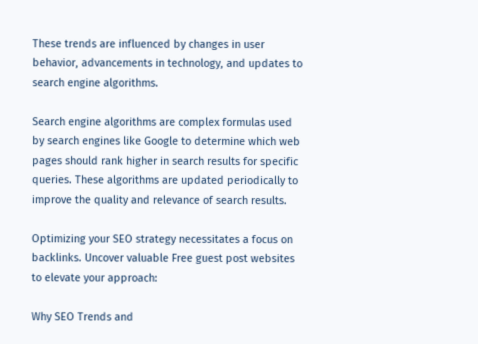These trends are influenced by changes in user behavior, advancements in technology, and updates to search engine algorithms.

Search engine algorithms are complex formulas used by search engines like Google to determine which web pages should rank higher in search results for specific queries. These algorithms are updated periodically to improve the quality and relevance of search results.

Optimizing your SEO strategy necessitates a focus on backlinks. Uncover valuable Free guest post websites to elevate your approach:

Why SEO Trends and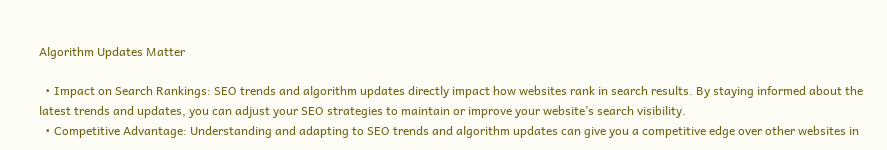Algorithm Updates Matter

  • Impact on Search Rankings: SEO trends and algorithm updates directly impact how websites rank in search results. By staying informed about the latest trends and updates, you can adjust your SEO strategies to maintain or improve your website’s search visibility.
  • Competitive Advantage: Understanding and adapting to SEO trends and algorithm updates can give you a competitive edge over other websites in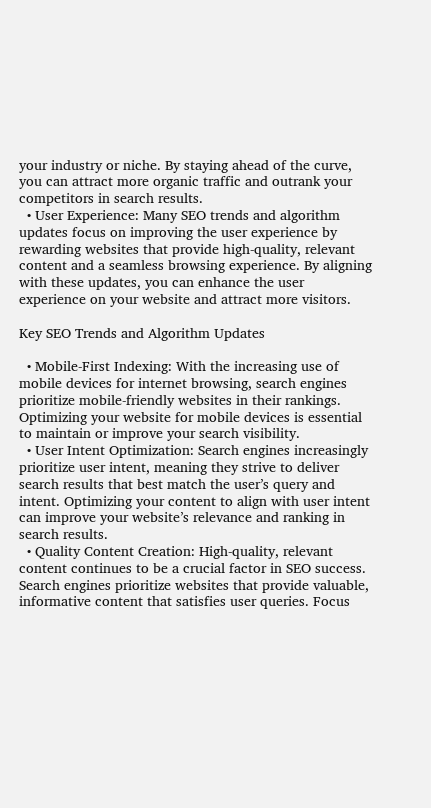your industry or niche. By staying ahead of the curve, you can attract more organic traffic and outrank your competitors in search results.
  • User Experience: Many SEO trends and algorithm updates focus on improving the user experience by rewarding websites that provide high-quality, relevant content and a seamless browsing experience. By aligning with these updates, you can enhance the user experience on your website and attract more visitors.

Key SEO Trends and Algorithm Updates

  • Mobile-First Indexing: With the increasing use of mobile devices for internet browsing, search engines prioritize mobile-friendly websites in their rankings. Optimizing your website for mobile devices is essential to maintain or improve your search visibility.
  • User Intent Optimization: Search engines increasingly prioritize user intent, meaning they strive to deliver search results that best match the user’s query and intent. Optimizing your content to align with user intent can improve your website’s relevance and ranking in search results.
  • Quality Content Creation: High-quality, relevant content continues to be a crucial factor in SEO success. Search engines prioritize websites that provide valuable, informative content that satisfies user queries. Focus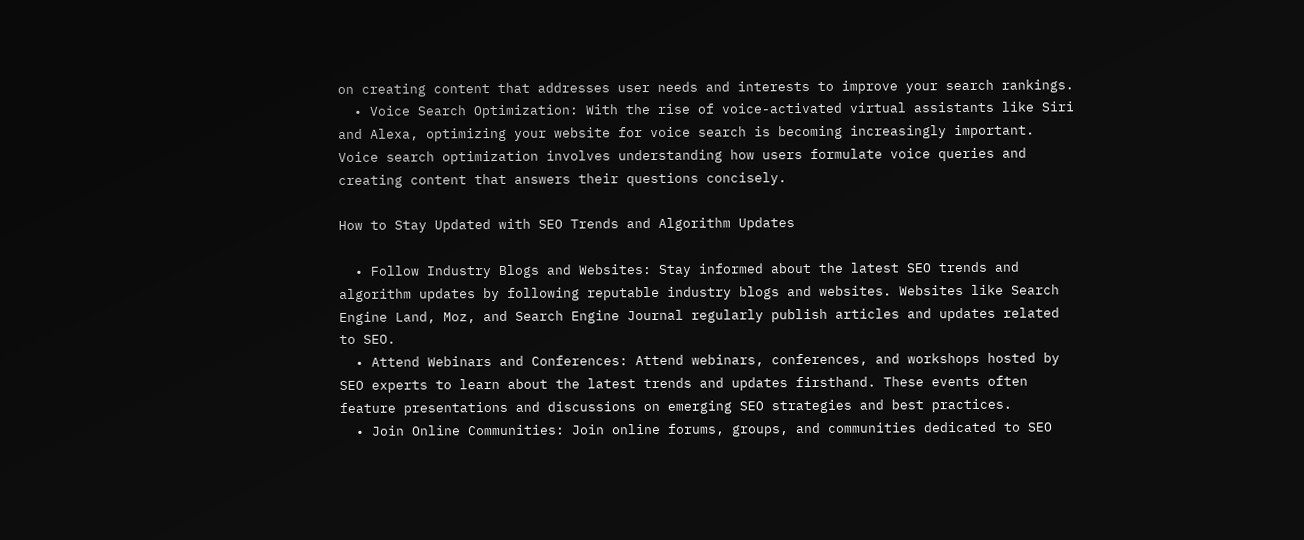on creating content that addresses user needs and interests to improve your search rankings.
  • Voice Search Optimization: With the rise of voice-activated virtual assistants like Siri and Alexa, optimizing your website for voice search is becoming increasingly important. Voice search optimization involves understanding how users formulate voice queries and creating content that answers their questions concisely.

How to Stay Updated with SEO Trends and Algorithm Updates

  • Follow Industry Blogs and Websites: Stay informed about the latest SEO trends and algorithm updates by following reputable industry blogs and websites. Websites like Search Engine Land, Moz, and Search Engine Journal regularly publish articles and updates related to SEO.
  • Attend Webinars and Conferences: Attend webinars, conferences, and workshops hosted by SEO experts to learn about the latest trends and updates firsthand. These events often feature presentations and discussions on emerging SEO strategies and best practices.
  • Join Online Communities: Join online forums, groups, and communities dedicated to SEO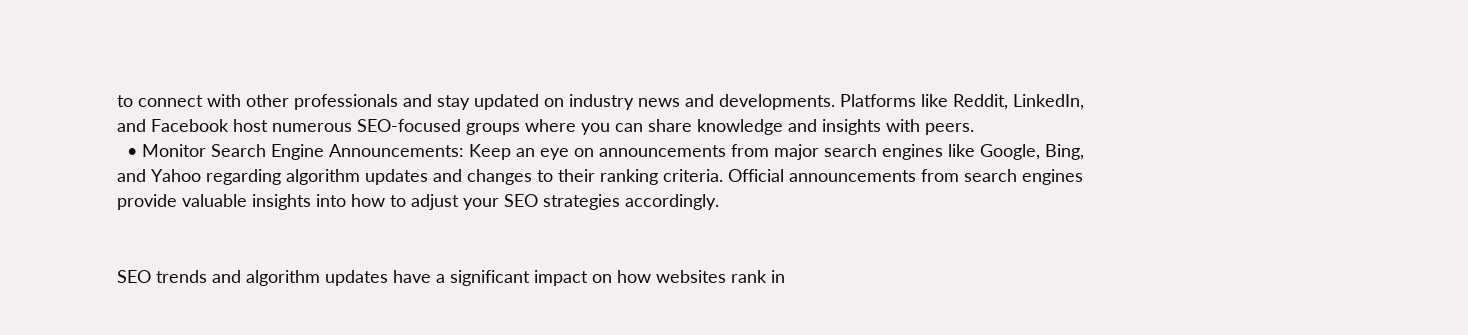to connect with other professionals and stay updated on industry news and developments. Platforms like Reddit, LinkedIn, and Facebook host numerous SEO-focused groups where you can share knowledge and insights with peers.
  • Monitor Search Engine Announcements: Keep an eye on announcements from major search engines like Google, Bing, and Yahoo regarding algorithm updates and changes to their ranking criteria. Official announcements from search engines provide valuable insights into how to adjust your SEO strategies accordingly.


SEO trends and algorithm updates have a significant impact on how websites rank in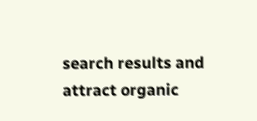search results and attract organic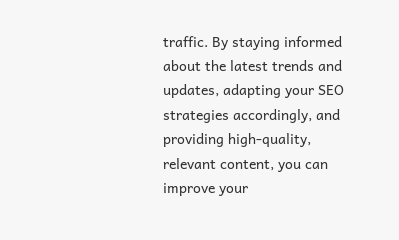traffic. By staying informed about the latest trends and updates, adapting your SEO strategies accordingly, and providing high-quality, relevant content, you can improve your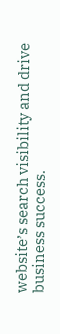website’s search visibility and drive business success.